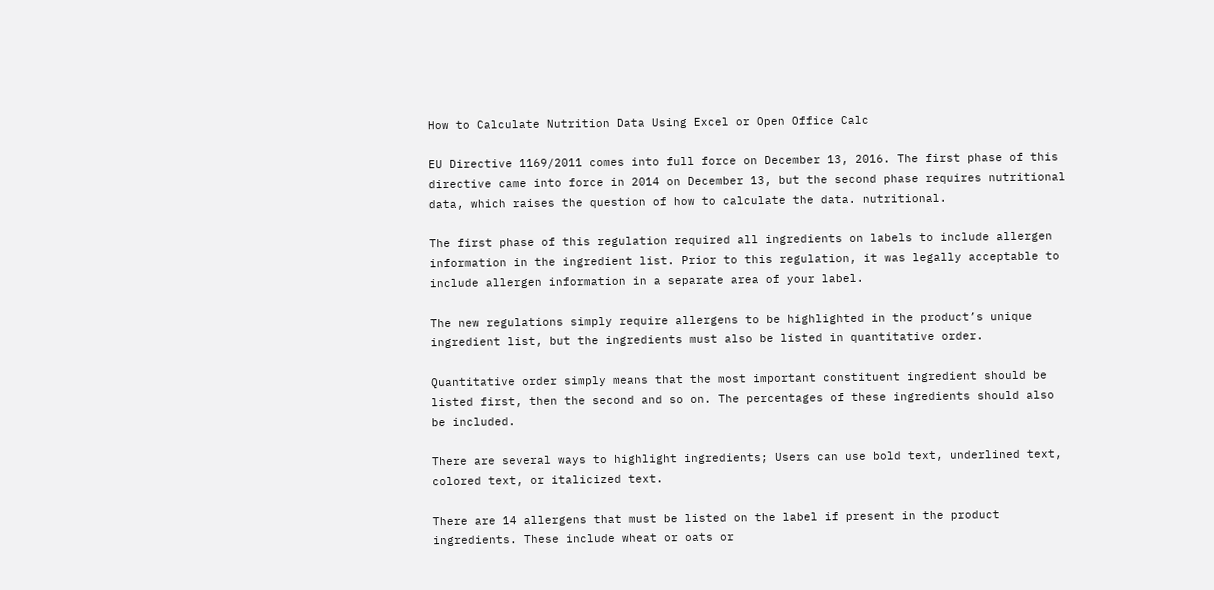How to Calculate Nutrition Data Using Excel or Open Office Calc

EU Directive 1169/2011 comes into full force on December 13, 2016. The first phase of this directive came into force in 2014 on December 13, but the second phase requires nutritional data, which raises the question of how to calculate the data. nutritional.

The first phase of this regulation required all ingredients on labels to include allergen information in the ingredient list. Prior to this regulation, it was legally acceptable to include allergen information in a separate area of your label.

The new regulations simply require allergens to be highlighted in the product’s unique ingredient list, but the ingredients must also be listed in quantitative order.

Quantitative order simply means that the most important constituent ingredient should be listed first, then the second and so on. The percentages of these ingredients should also be included.

There are several ways to highlight ingredients; Users can use bold text, underlined text, colored text, or italicized text.

There are 14 allergens that must be listed on the label if present in the product ingredients. These include wheat or oats or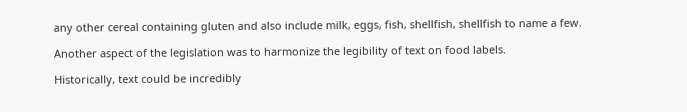any other cereal containing gluten and also include milk, eggs, fish, shellfish, shellfish to name a few.

Another aspect of the legislation was to harmonize the legibility of text on food labels.

Historically, text could be incredibly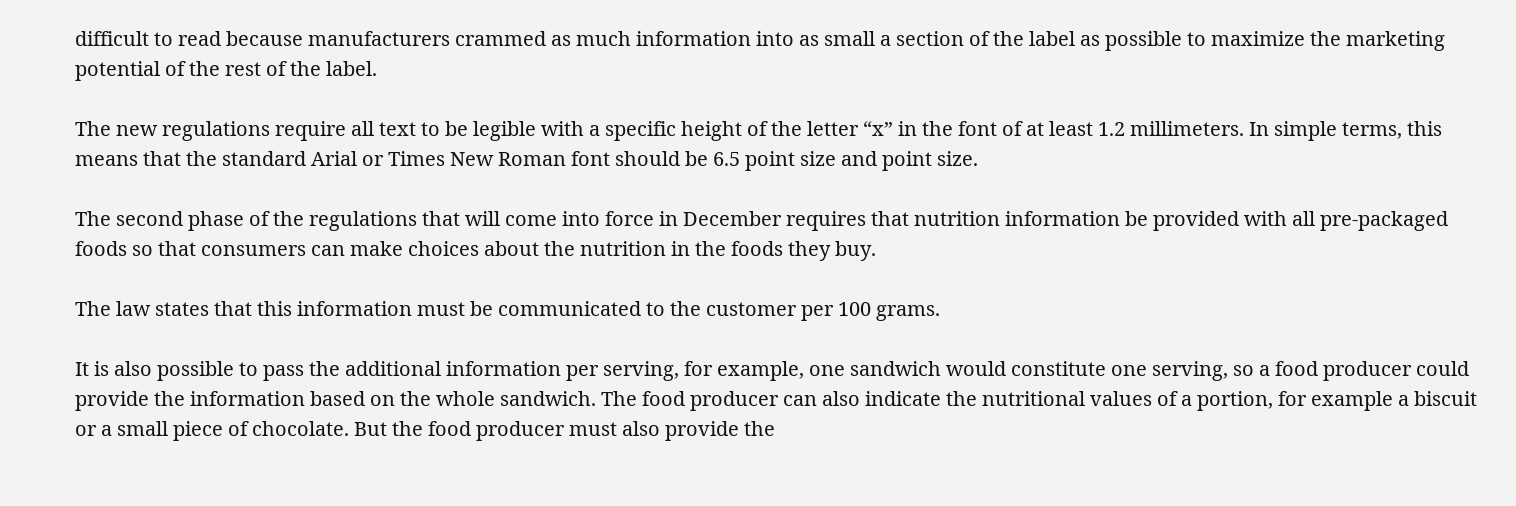difficult to read because manufacturers crammed as much information into as small a section of the label as possible to maximize the marketing potential of the rest of the label.

The new regulations require all text to be legible with a specific height of the letter “x” in the font of at least 1.2 millimeters. In simple terms, this means that the standard Arial or Times New Roman font should be 6.5 point size and point size.

The second phase of the regulations that will come into force in December requires that nutrition information be provided with all pre-packaged foods so that consumers can make choices about the nutrition in the foods they buy.

The law states that this information must be communicated to the customer per 100 grams.

It is also possible to pass the additional information per serving, for example, one sandwich would constitute one serving, so a food producer could provide the information based on the whole sandwich. The food producer can also indicate the nutritional values of a portion, for example a biscuit or a small piece of chocolate. But the food producer must also provide the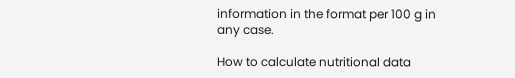information in the format per 100 g in any case.

How to calculate nutritional data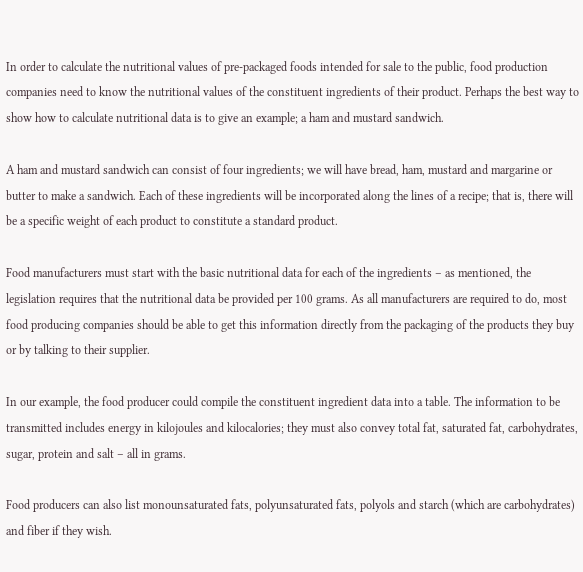In order to calculate the nutritional values of pre-packaged foods intended for sale to the public, food production companies need to know the nutritional values of the constituent ingredients of their product. Perhaps the best way to show how to calculate nutritional data is to give an example; a ham and mustard sandwich.

A ham and mustard sandwich can consist of four ingredients; we will have bread, ham, mustard and margarine or butter to make a sandwich. Each of these ingredients will be incorporated along the lines of a recipe; that is, there will be a specific weight of each product to constitute a standard product.

Food manufacturers must start with the basic nutritional data for each of the ingredients – as mentioned, the legislation requires that the nutritional data be provided per 100 grams. As all manufacturers are required to do, most food producing companies should be able to get this information directly from the packaging of the products they buy or by talking to their supplier.

In our example, the food producer could compile the constituent ingredient data into a table. The information to be transmitted includes energy in kilojoules and kilocalories; they must also convey total fat, saturated fat, carbohydrates, sugar, protein and salt – all in grams.

Food producers can also list monounsaturated fats, polyunsaturated fats, polyols and starch (which are carbohydrates) and fiber if they wish.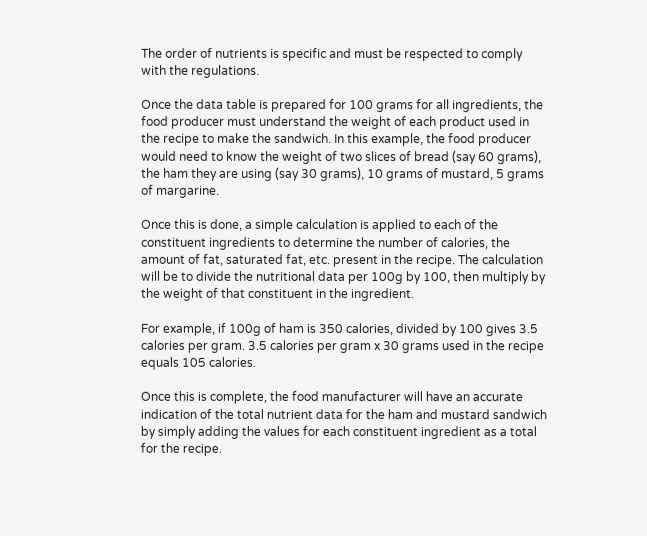The order of nutrients is specific and must be respected to comply with the regulations.

Once the data table is prepared for 100 grams for all ingredients, the food producer must understand the weight of each product used in the recipe to make the sandwich. In this example, the food producer would need to know the weight of two slices of bread (say 60 grams), the ham they are using (say 30 grams), 10 grams of mustard, 5 grams of margarine.

Once this is done, a simple calculation is applied to each of the constituent ingredients to determine the number of calories, the amount of fat, saturated fat, etc. present in the recipe. The calculation will be to divide the nutritional data per 100g by 100, then multiply by the weight of that constituent in the ingredient.

For example, if 100g of ham is 350 calories, divided by 100 gives 3.5 calories per gram. 3.5 calories per gram x 30 grams used in the recipe equals 105 calories.

Once this is complete, the food manufacturer will have an accurate indication of the total nutrient data for the ham and mustard sandwich by simply adding the values for each constituent ingredient as a total for the recipe.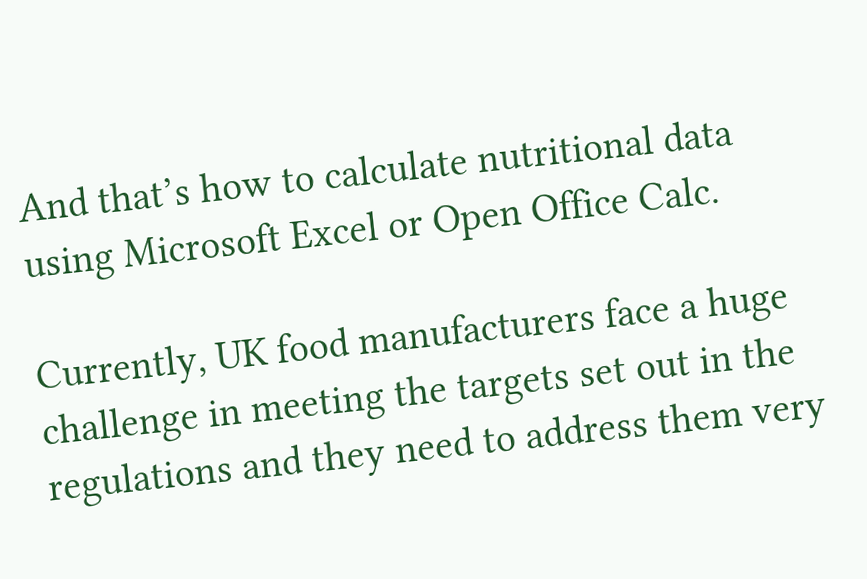And that’s how to calculate nutritional data using Microsoft Excel or Open Office Calc.

Currently, UK food manufacturers face a huge challenge in meeting the targets set out in the regulations and they need to address them very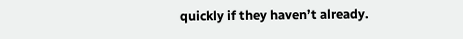quickly if they haven’t already.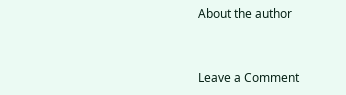About the author


Leave a Comment